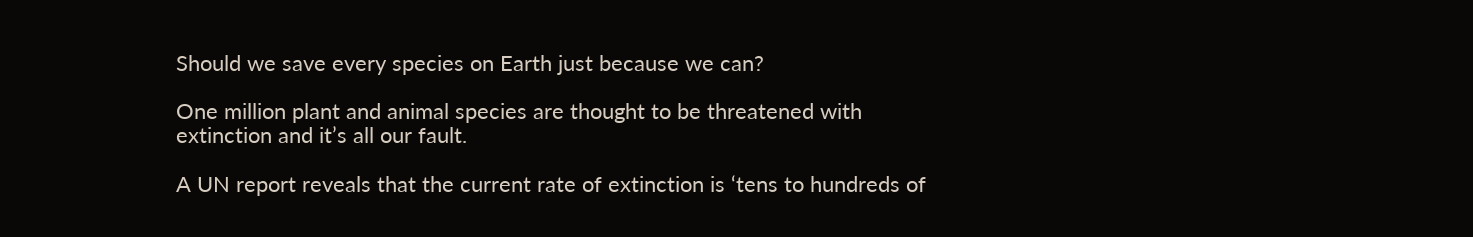Should we save every species on Earth just because we can?

One million plant and animal species are thought to be threatened with extinction and it’s all our fault.

A UN report reveals that the current rate of extinction is ‘tens to hundreds of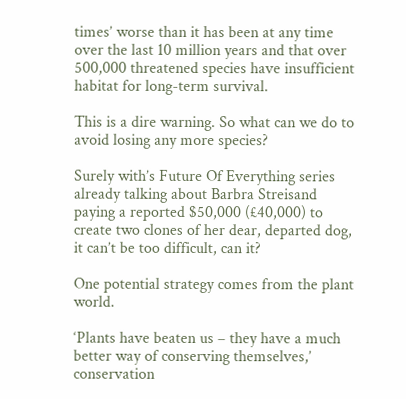times’ worse than it has been at any time over the last 10 million years and that over 500,000 threatened species have insufficient habitat for long-term survival.

This is a dire warning. So what can we do to avoid losing any more species?

Surely with’s Future Of Everything series already talking about Barbra Streisand paying a reported $50,000 (£40,000) to create two clones of her dear, departed dog, it can’t be too difficult, can it?

One potential strategy comes from the plant world.

‘Plants have beaten us – they have a much better way of conserving themselves,’ conservation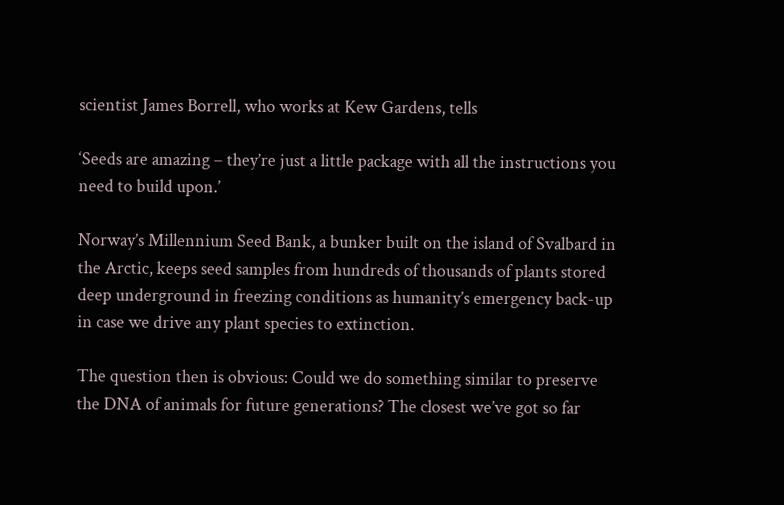scientist James Borrell, who works at Kew Gardens, tells

‘Seeds are amazing – they’re just a little package with all the instructions you need to build upon.’

Norway’s Millennium Seed Bank, a bunker built on the island of Svalbard in the Arctic, keeps seed samples from hundreds of thousands of plants stored deep underground in freezing conditions as humanity’s emergency back-up in case we drive any plant species to extinction.

The question then is obvious: Could we do something similar to preserve the DNA of animals for future generations? The closest we’ve got so far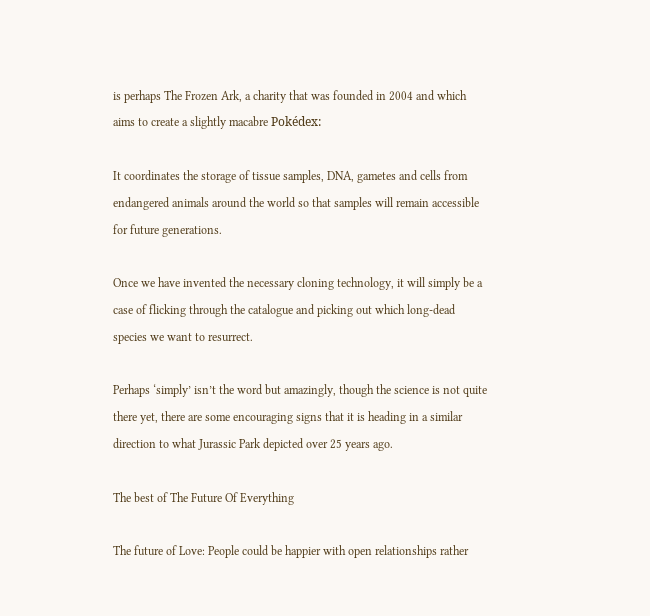is perhaps The Frozen Ark, a charity that was founded in 2004 and which aims to create a slightly macabre Pokédex:

It coordinates the storage of tissue samples, DNA, gametes and cells from endangered animals around the world so that samples will remain accessible for future generations.

Once we have invented the necessary cloning technology, it will simply be a case of flicking through the catalogue and picking out which long-dead species we want to resurrect.

Perhaps ‘simply’ isn’t the word but amazingly, though the science is not quite there yet, there are some encouraging signs that it is heading in a similar direction to what Jurassic Park depicted over 25 years ago.

The best of The Future Of Everything

The future of Love: People could be happier with open relationships rather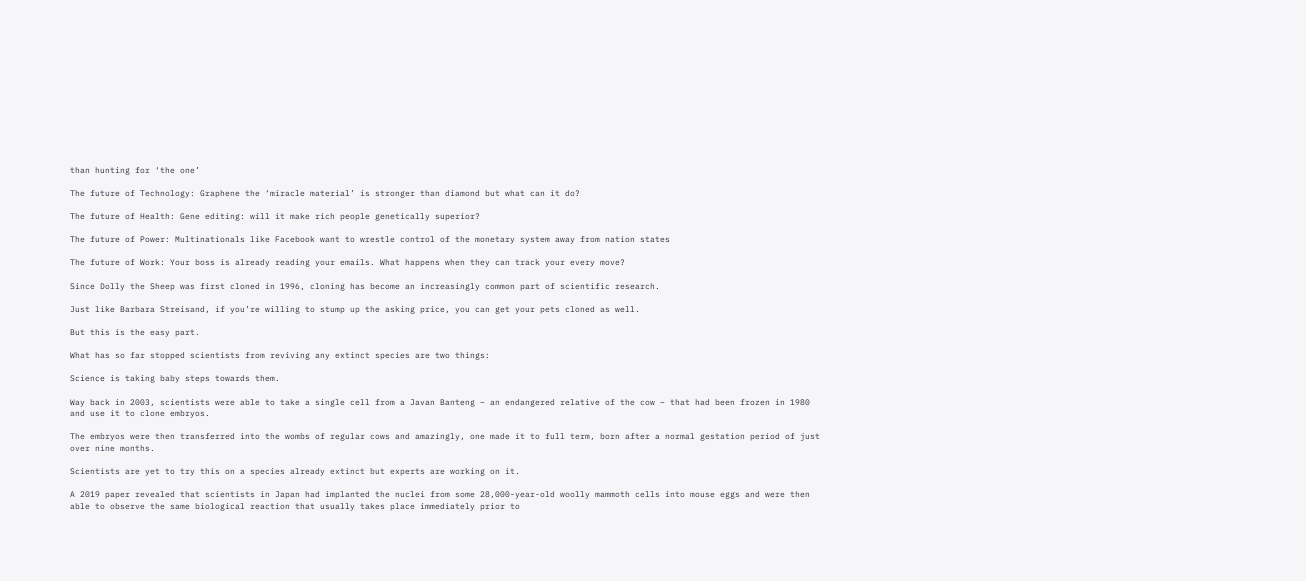than hunting for ‘the one’

The future of Technology: Graphene the ‘miracle material’ is stronger than diamond but what can it do?

The future of Health: Gene editing: will it make rich people genetically superior?

The future of Power: Multinationals like Facebook want to wrestle control of the monetary system away from nation states

The future of Work: Your boss is already reading your emails. What happens when they can track your every move?

Since Dolly the Sheep was first cloned in 1996, cloning has become an increasingly common part of scientific research.

Just like Barbara Streisand, if you’re willing to stump up the asking price, you can get your pets cloned as well.

But this is the easy part.

What has so far stopped scientists from reviving any extinct species are two things:

Science is taking baby steps towards them.

Way back in 2003, scientists were able to take a single cell from a Javan Banteng – an endangered relative of the cow – that had been frozen in 1980 and use it to clone embryos.

The embryos were then transferred into the wombs of regular cows and amazingly, one made it to full term, born after a normal gestation period of just over nine months.

Scientists are yet to try this on a species already extinct but experts are working on it.

A 2019 paper revealed that scientists in Japan had implanted the nuclei from some 28,000-year-old woolly mammoth cells into mouse eggs and were then able to observe the same biological reaction that usually takes place immediately prior to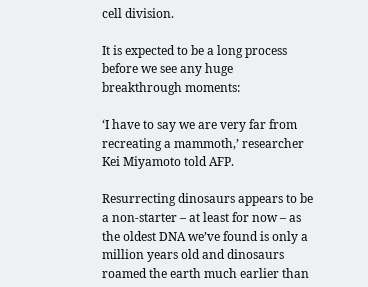cell division.

It is expected to be a long process before we see any huge breakthrough moments:

‘I have to say we are very far from recreating a mammoth,’ researcher Kei Miyamoto told AFP.

Resurrecting dinosaurs appears to be a non-starter – at least for now – as the oldest DNA we’ve found is only a million years old and dinosaurs roamed the earth much earlier than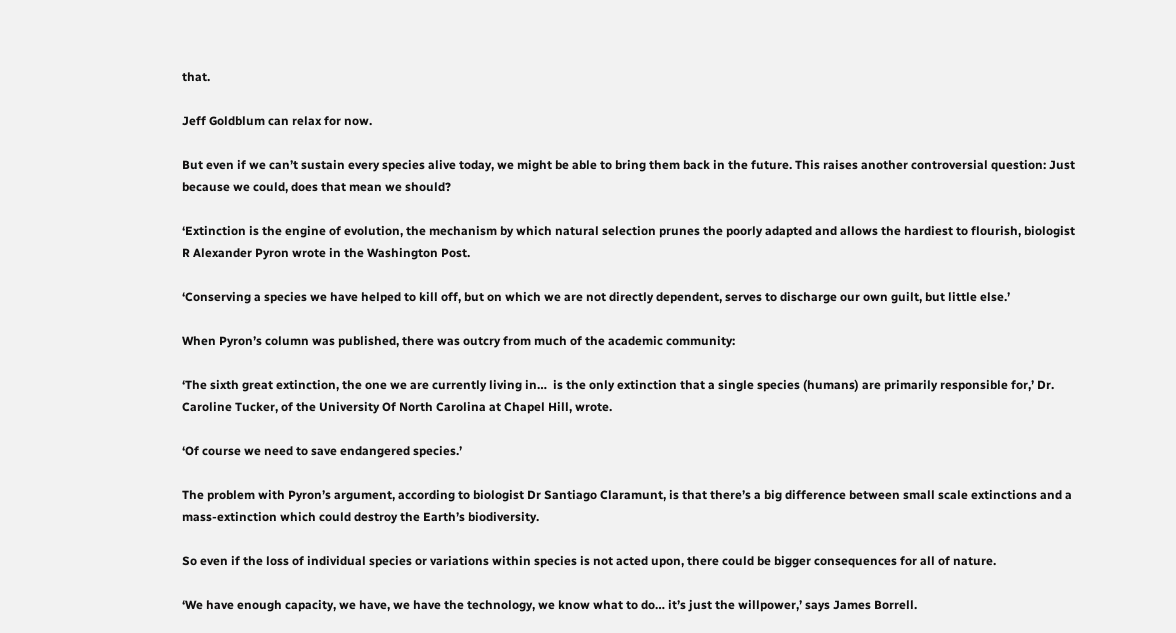that.

Jeff Goldblum can relax for now.

But even if we can’t sustain every species alive today, we might be able to bring them back in the future. This raises another controversial question: Just because we could, does that mean we should?

‘Extinction is the engine of evolution, the mechanism by which natural selection prunes the poorly adapted and allows the hardiest to flourish, biologist R Alexander Pyron wrote in the Washington Post.

‘Conserving a species we have helped to kill off, but on which we are not directly dependent, serves to discharge our own guilt, but little else.’

When Pyron’s column was published, there was outcry from much of the academic community:

‘The sixth great extinction, the one we are currently living in…  is the only extinction that a single species (humans) are primarily responsible for,’ Dr. Caroline Tucker, of the University Of North Carolina at Chapel Hill, wrote.

‘Of course we need to save endangered species.’

The problem with Pyron’s argument, according to biologist Dr Santiago Claramunt, is that there’s a big difference between small scale extinctions and a mass-extinction which could destroy the Earth’s biodiversity.

So even if the loss of individual species or variations within species is not acted upon, there could be bigger consequences for all of nature.

‘We have enough capacity, we have, we have the technology, we know what to do… it’s just the willpower,’ says James Borrell.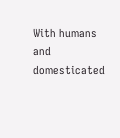With humans and domesticated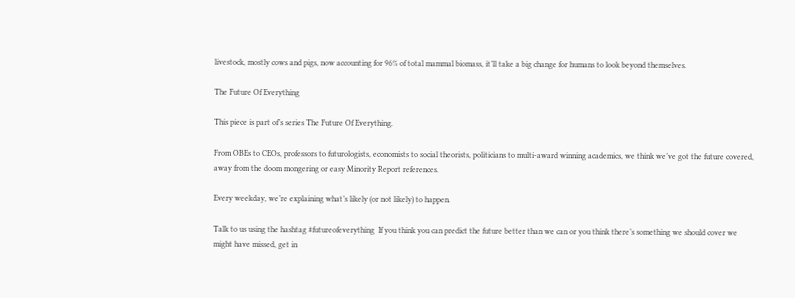livestock, mostly cows and pigs, now accounting for 96% of total mammal biomass, it’ll take a big change for humans to look beyond themselves.

The Future Of Everything

This piece is part of’s series The Future Of Everything.

From OBEs to CEOs, professors to futurologists, economists to social theorists, politicians to multi-award winning academics, we think we’ve got the future covered, away from the doom mongering or easy Minority Report references.

Every weekday, we’re explaining what’s likely (or not likely) to happen.

Talk to us using the hashtag #futureofeverything  If you think you can predict the future better than we can or you think there’s something we should cover we might have missed, get in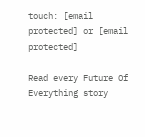touch: [email protected] or [email protected]

Read every Future Of Everything story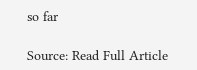so far

Source: Read Full Article